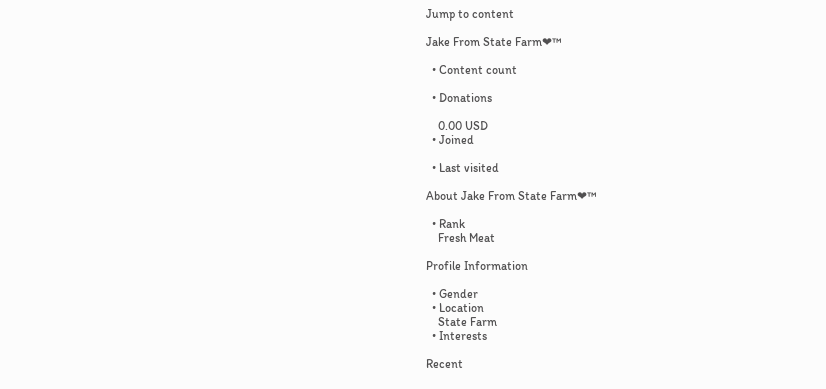Jump to content

Jake From State Farm❤™

  • Content count

  • Donations

    0.00 USD
  • Joined

  • Last visited

About Jake From State Farm❤™

  • Rank
    Fresh Meat

Profile Information

  • Gender
  • Location
    State Farm
  • Interests

Recent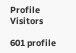Profile Visitors

601 profile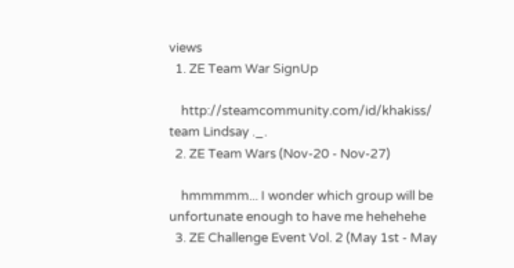views
  1. ZE Team War SignUp

    http://steamcommunity.com/id/khakiss/ team Lindsay ._.
  2. ZE Team Wars (Nov-20 - Nov-27)

    hmmmmm... I wonder which group will be unfortunate enough to have me hehehehe
  3. ZE Challenge Event Vol. 2 (May 1st - May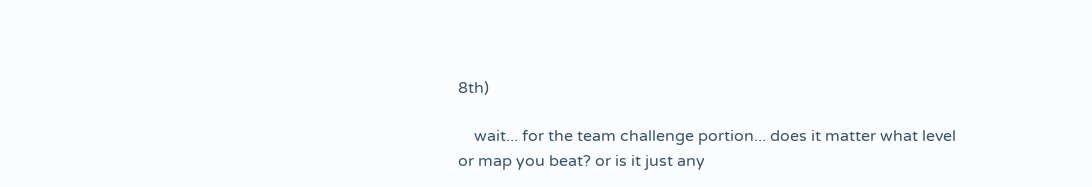8th)

    wait... for the team challenge portion... does it matter what level or map you beat? or is it just any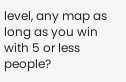level, any map as long as you win with 5 or less people?